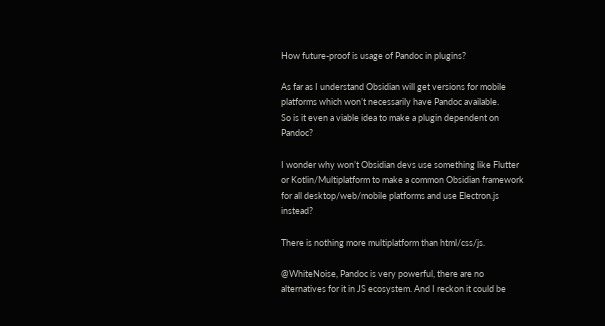How future-proof is usage of Pandoc in plugins?

As far as I understand Obsidian will get versions for mobile platforms which won’t necessarily have Pandoc available.
So is it even a viable idea to make a plugin dependent on Pandoc?

I wonder why won’t Obsidian devs use something like Flutter or Kotlin/Multiplatform to make a common Obsidian framework for all desktop/web/mobile platforms and use Electron.js instead?

There is nothing more multiplatform than html/css/js.

@WhiteNoise, Pandoc is very powerful, there are no alternatives for it in JS ecosystem. And I reckon it could be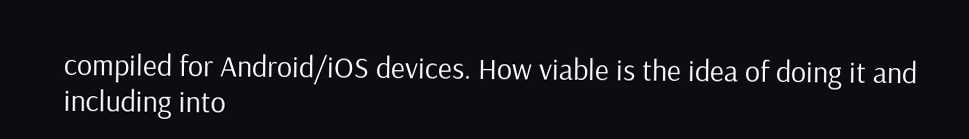compiled for Android/iOS devices. How viable is the idea of doing it and including into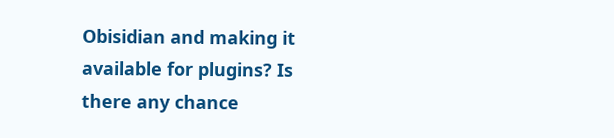Obisidian and making it available for plugins? Is there any chance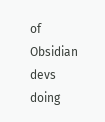of Obsidian devs doing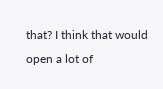that? I think that would open a lot of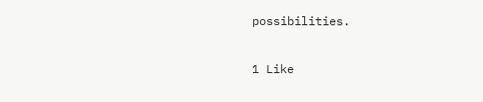possibilities.

1 Like